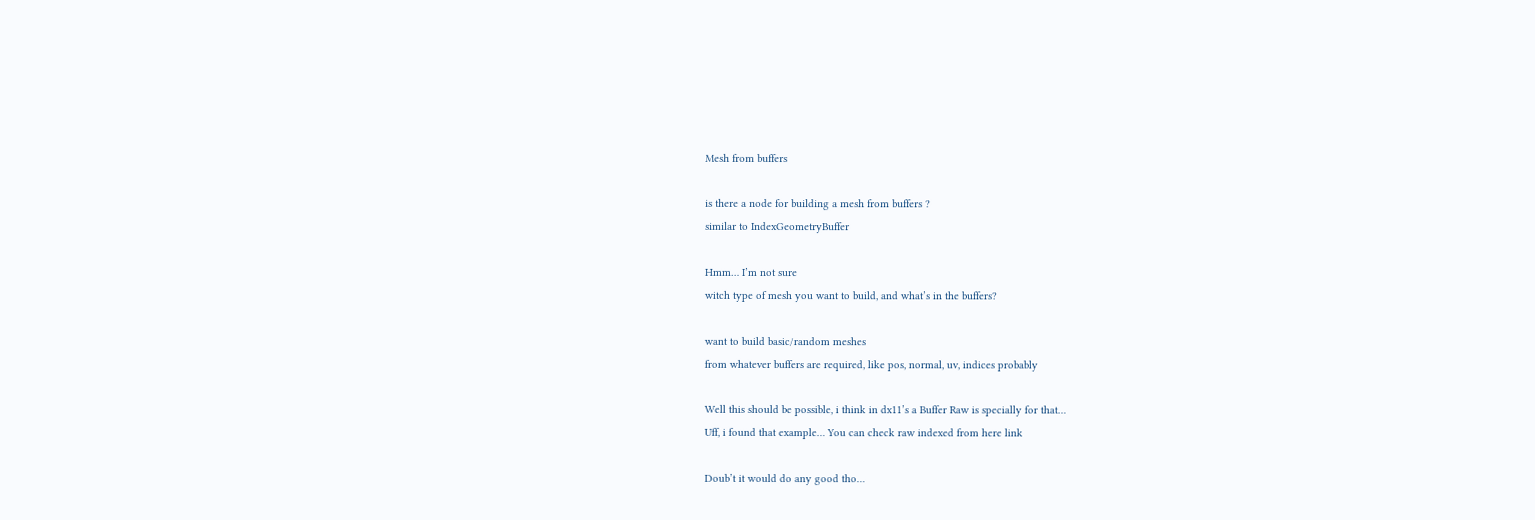Mesh from buffers

is there a node for building a mesh from buffers ?
similar to IndexGeometryBuffer

Hmm… I’m not sure
witch type of mesh you want to build, and what’s in the buffers?

want to build basic/random meshes
from whatever buffers are required, like pos, normal, uv, indices probably

Well this should be possible, i think in dx11’s a Buffer Raw is specially for that…
Uff, i found that example… You can check raw indexed from here link

Doub’t it would do any good tho…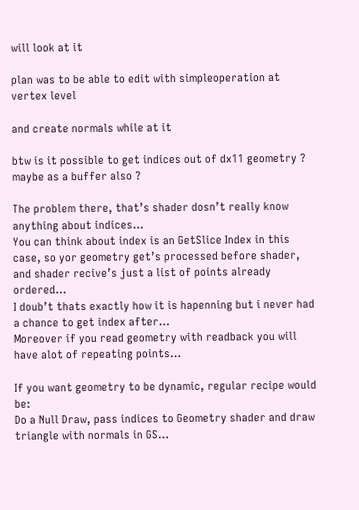will look at it

plan was to be able to edit with simpleoperation at vertex level

and create normals while at it

btw is it possible to get indices out of dx11 geometry ? maybe as a buffer also ?

The problem there, that’s shader dosn’t really know anything about indices…
You can think about index is an GetSlice Index in this case, so yor geometry get’s processed before shader, and shader recive’s just a list of points already ordered…
I doub’t thats exactly how it is hapenning but i never had a chance to get index after…
Moreover if you read geometry with readback you will have alot of repeating points…

If you want geometry to be dynamic, regular recipe would be:
Do a Null Draw, pass indices to Geometry shader and draw triangle with normals in GS…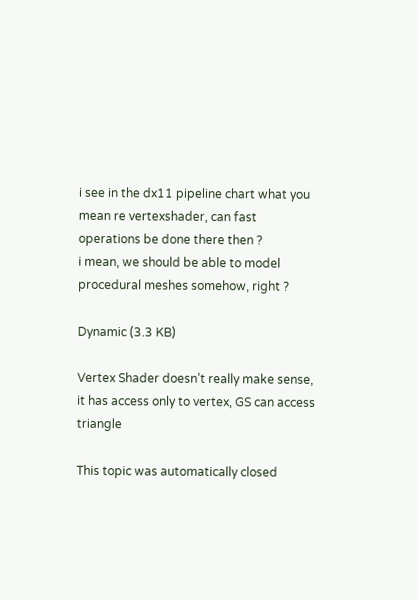i see in the dx11 pipeline chart what you mean re vertexshader, can fast operations be done there then ?
i mean, we should be able to model procedural meshes somehow, right ?

Dynamic (3.3 KB)

Vertex Shader doesn’t really make sense, it has access only to vertex, GS can access triangle

This topic was automatically closed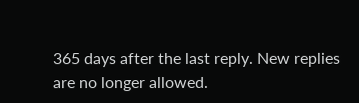365 days after the last reply. New replies are no longer allowed.